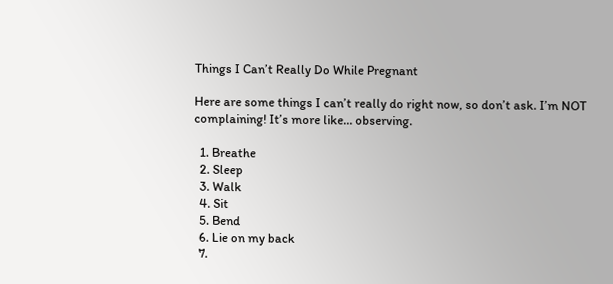Things I Can’t Really Do While Pregnant

Here are some things I can’t really do right now, so don’t ask. I’m NOT complaining! It’s more like… observing.

  1. Breathe
  2. Sleep
  3. Walk
  4. Sit
  5. Bend
  6. Lie on my back
  7.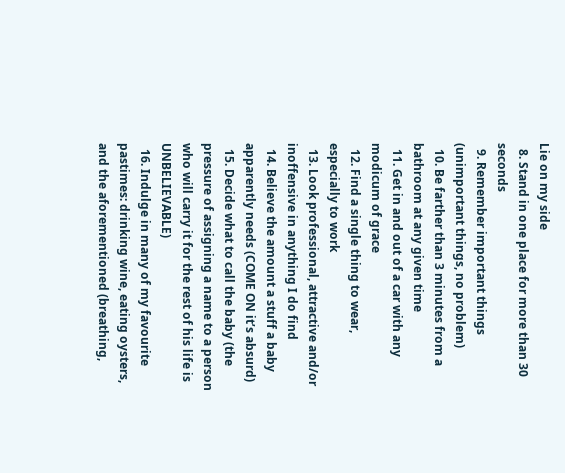Lie on my side
  8. Stand in one place for more than 30 seconds
  9. Remember important things (unimportant things, no problem)
  10. Be farther than 3 minutes from a bathroom at any given time
  11. Get in and out of a car with any modicum of grace
  12. Find a single thing to wear, especially to work
  13. Look professional, attractive and/or inoffensive in anything I do find
  14. Believe the amount a stuff a baby apparently needs (COME ON it’s absurd)
  15. Decide what to call the baby (the pressure of assigning a name to a person who will carry it for the rest of his life is UNBELIEVABLE)
  16. Indulge in many of my favourite pastimes: drinking wine, eating oysters, and the aforementioned (breathing,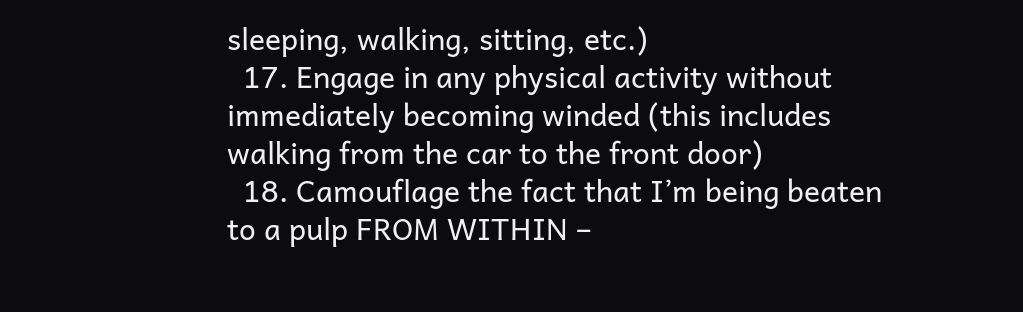sleeping, walking, sitting, etc.)
  17. Engage in any physical activity without immediately becoming winded (this includes walking from the car to the front door)
  18. Camouflage the fact that I’m being beaten to a pulp FROM WITHIN –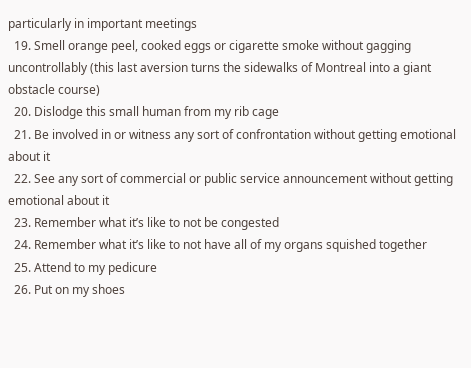particularly in important meetings
  19. Smell orange peel, cooked eggs or cigarette smoke without gagging uncontrollably (this last aversion turns the sidewalks of Montreal into a giant obstacle course)
  20. Dislodge this small human from my rib cage
  21. Be involved in or witness any sort of confrontation without getting emotional about it
  22. See any sort of commercial or public service announcement without getting emotional about it
  23. Remember what it’s like to not be congested
  24. Remember what it’s like to not have all of my organs squished together
  25. Attend to my pedicure
  26. Put on my shoes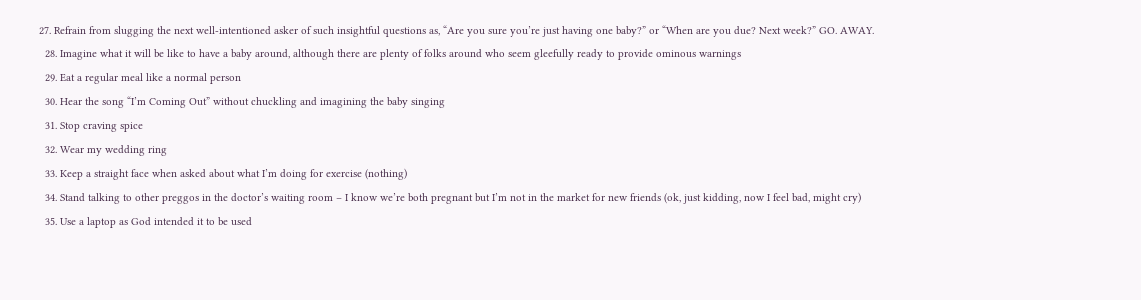27. Refrain from slugging the next well-intentioned asker of such insightful questions as, “Are you sure you’re just having one baby?” or “When are you due? Next week?” GO. AWAY.
  28. Imagine what it will be like to have a baby around, although there are plenty of folks around who seem gleefully ready to provide ominous warnings
  29. Eat a regular meal like a normal person
  30. Hear the song “I’m Coming Out” without chuckling and imagining the baby singing
  31. Stop craving spice
  32. Wear my wedding ring
  33. Keep a straight face when asked about what I’m doing for exercise (nothing)
  34. Stand talking to other preggos in the doctor’s waiting room – I know we’re both pregnant but I’m not in the market for new friends (ok, just kidding, now I feel bad, might cry)
  35. Use a laptop as God intended it to be used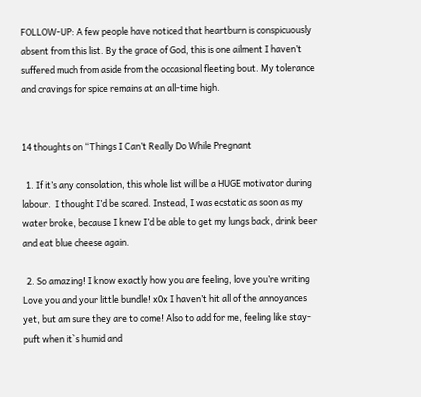FOLLOW-UP: A few people have noticed that heartburn is conspicuously absent from this list. By the grace of God, this is one ailment I haven’t suffered much from aside from the occasional fleeting bout. My tolerance and cravings for spice remains at an all-time high.


14 thoughts on “Things I Can’t Really Do While Pregnant

  1. If it’s any consolation, this whole list will be a HUGE motivator during labour.  I thought I’d be scared. Instead, I was ecstatic as soon as my water broke, because I knew I’d be able to get my lungs back, drink beer and eat blue cheese again.

  2. So amazing! I know exactly how you are feeling, love you’re writing  Love you and your little bundle! x0x I haven’t hit all of the annoyances yet, but am sure they are to come! Also to add for me, feeling like stay-puft when it`s humid and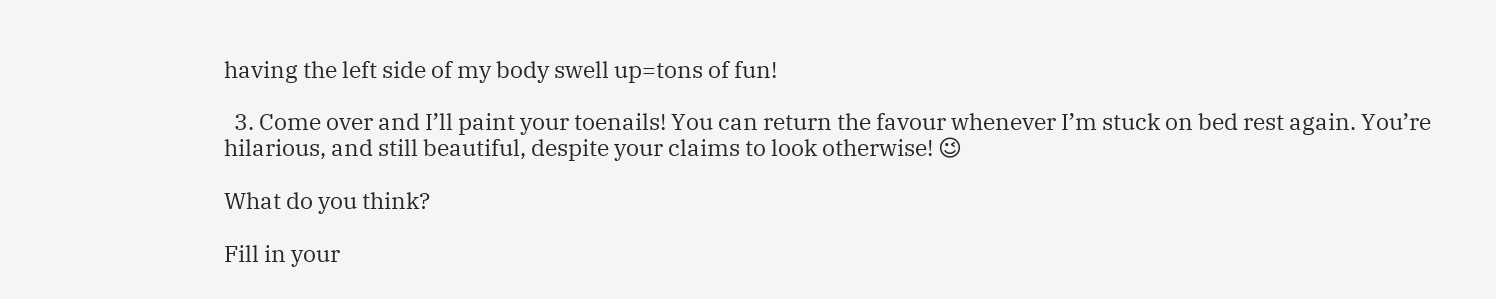having the left side of my body swell up=tons of fun!

  3. Come over and I’ll paint your toenails! You can return the favour whenever I’m stuck on bed rest again. You’re hilarious, and still beautiful, despite your claims to look otherwise! 😉

What do you think?

Fill in your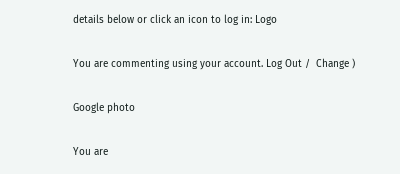details below or click an icon to log in: Logo

You are commenting using your account. Log Out /  Change )

Google photo

You are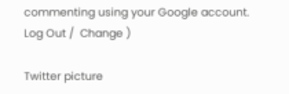commenting using your Google account. Log Out /  Change )

Twitter picture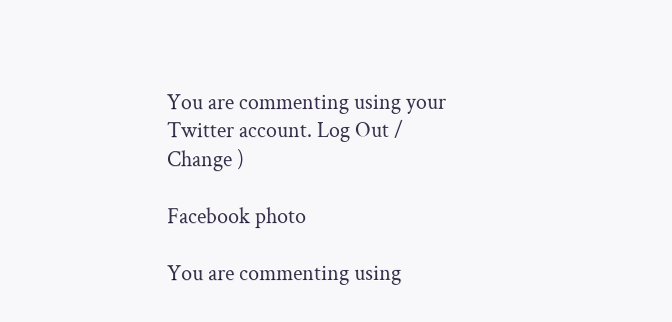You are commenting using your Twitter account. Log Out /  Change )

Facebook photo

You are commenting using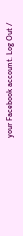your Facebook account. Log Out /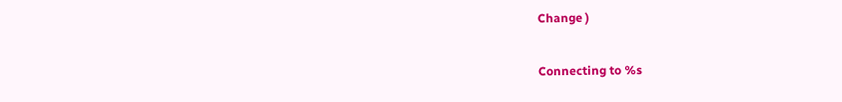Change )

Connecting to %s